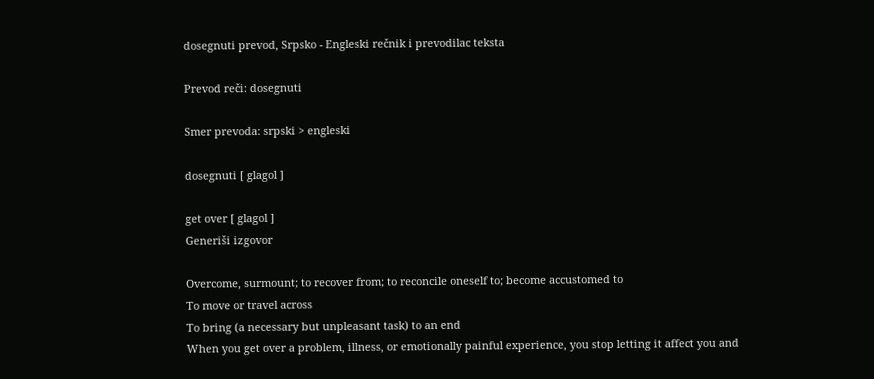dosegnuti prevod, Srpsko - Engleski rečnik i prevodilac teksta

Prevod reči: dosegnuti

Smer prevoda: srpski > engleski

dosegnuti [ glagol ]

get over [ glagol ]
Generiši izgovor

Overcome, surmount; to recover from; to reconcile oneself to; become accustomed to
To move or travel across
To bring (a necessary but unpleasant task) to an end
When you get over a problem, illness, or emotionally painful experience, you stop letting it affect you and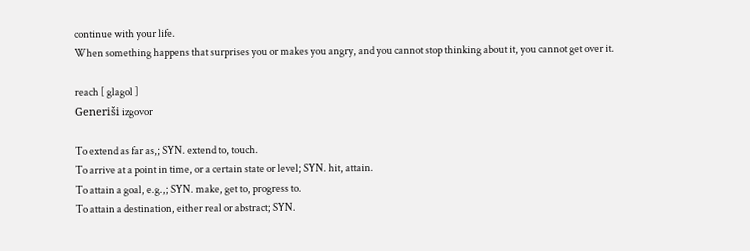continue with your life.
When something happens that surprises you or makes you angry, and you cannot stop thinking about it, you cannot get over it.

reach [ glagol ]
Generiši izgovor

To extend as far as,; SYN. extend to, touch.
To arrive at a point in time, or a certain state or level; SYN. hit, attain.
To attain a goal, e.g.,; SYN. make, get to, progress to.
To attain a destination, either real or abstract; SYN.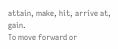attain, make, hit, arrive at, gain.
To move forward or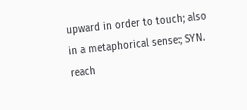upward in order to touch; also in a metaphorical sense:; SYN. reach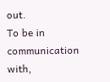out.
To be in communication with,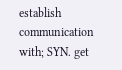establish communication with; SYN. get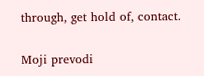through, get hold of, contact.

Moji prevodi